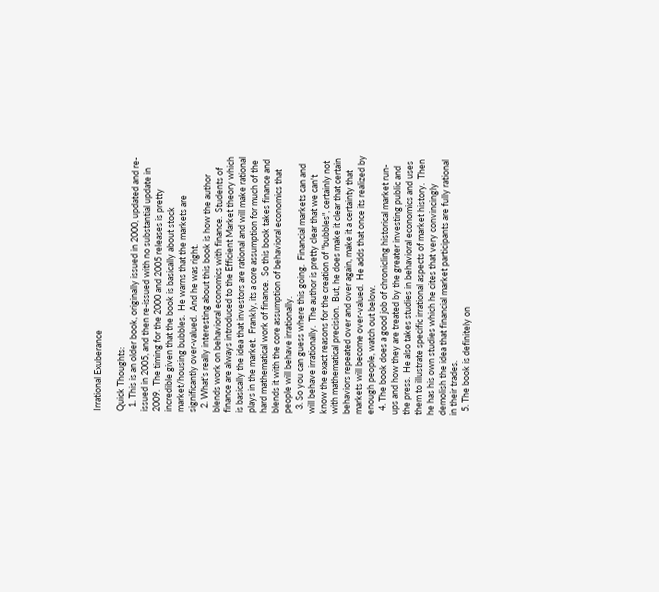Irrational Exuberance

Quick Thoughts:
  1. This is an older book, originally issued in 2000, updated and re-issued in 2005, and then re-issued with no substantial update in 2009.  The timing for the 2000 and 2005 releases is pretty incredible given that the book is basically about stock market/housing bubbles.  He warns that the markets are significantly over-valued.  And he was right.
  2. What's really interesting about this book is how the author blends work on behavioral economics with finance.  Students of finance are always introduced to the Efficient Market theory which is basically the idea that investors are rational and will make rational plays in the market.  Frankly, its a core assumption for much of the hard mathematical work of finance.  So this book takes finance and blends it with the core assumption of behavioral economics that people will behave irrationally.
  3. So you can guess where this going.  Financial markets can and will behave irrationally.  The author is pretty clear that we can't know the exact reasons for the creation of "bubbles", certainly not with mathematical precision.  But, he does make it clear that certain behaviors repeated over and over again, make it a certainty that markets will become over-valued.  He adds that once its realized by enough people, watch out below.
  4. The book does a good job of chronicling historical market run-ups and how they are treated by the greater investing public and the press.  He also takes studies in behavioral economics and uses them to illustrate specific irrational aspects of market history.  Then he has his own studies which he cites that very convincingly demolish the idea that financial market participants are fully rational in their trades.
  5. The book is definitely on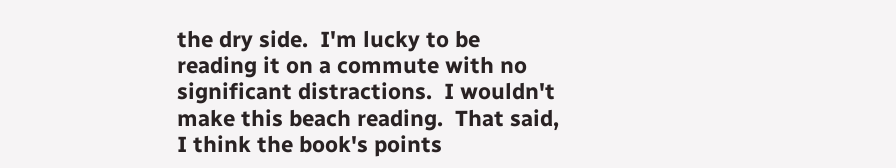the dry side.  I'm lucky to be reading it on a commute with no significant distractions.  I wouldn't make this beach reading.  That said, I think the book's points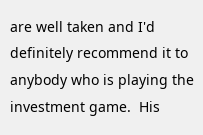are well taken and I'd definitely recommend it to anybody who is playing the investment game.  His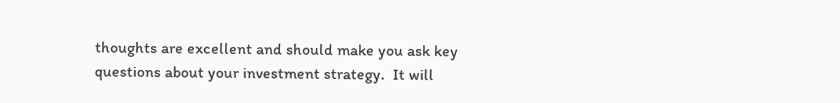thoughts are excellent and should make you ask key questions about your investment strategy.  It will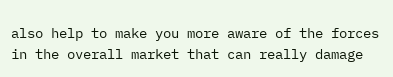also help to make you more aware of the forces in the overall market that can really damage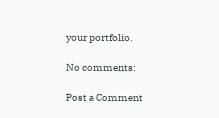your portfolio.

No comments:

Post a Comment